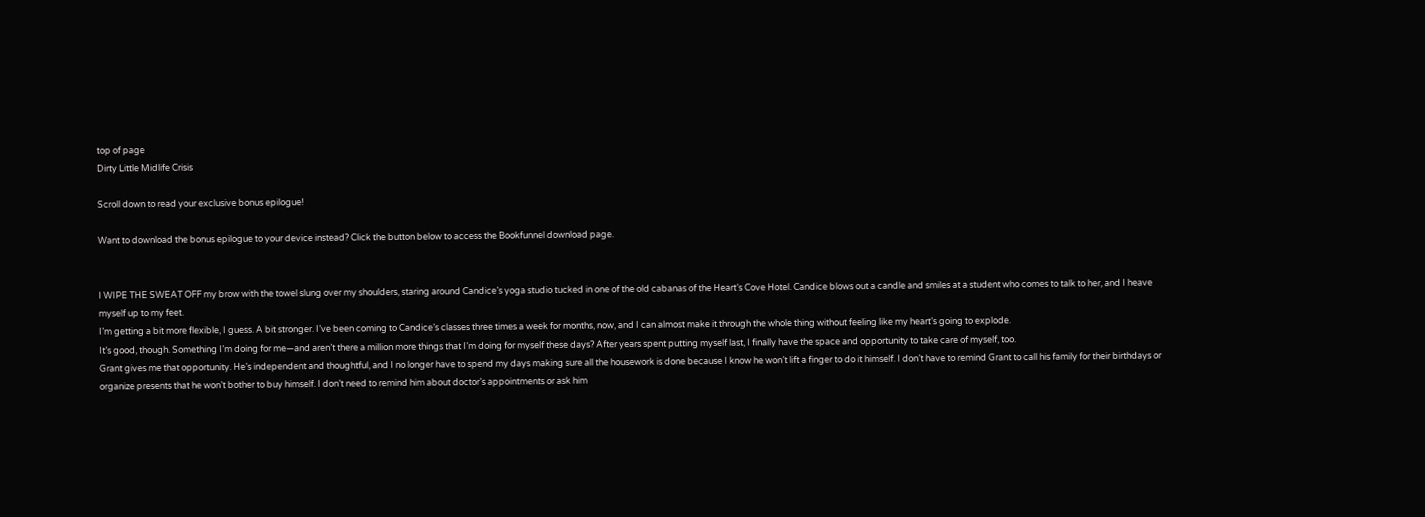top of page
Dirty Little Midlife Crisis

Scroll down to read your exclusive bonus epilogue!

Want to download the bonus epilogue to your device instead? Click the button below to access the Bookfunnel download page.


I WIPE THE SWEAT OFF my brow with the towel slung over my shoulders, staring around Candice’s yoga studio tucked in one of the old cabanas of the Heart’s Cove Hotel. Candice blows out a candle and smiles at a student who comes to talk to her, and I heave myself up to my feet.
I’m getting a bit more flexible, I guess. A bit stronger. I’ve been coming to Candice’s classes three times a week for months, now, and I can almost make it through the whole thing without feeling like my heart’s going to explode.
It’s good, though. Something I’m doing for me—and aren’t there a million more things that I’m doing for myself these days? After years spent putting myself last, I finally have the space and opportunity to take care of myself, too.
Grant gives me that opportunity. He’s independent and thoughtful, and I no longer have to spend my days making sure all the housework is done because I know he won’t lift a finger to do it himself. I don’t have to remind Grant to call his family for their birthdays or organize presents that he won’t bother to buy himself. I don’t need to remind him about doctor’s appointments or ask him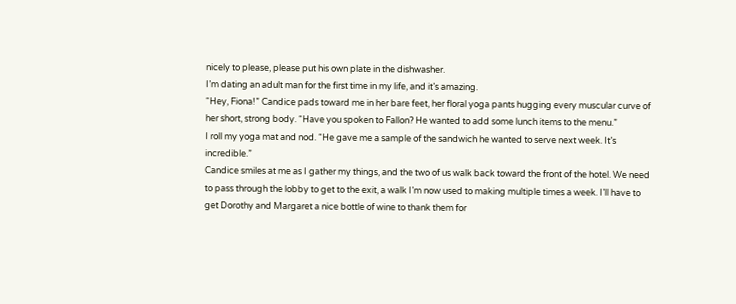nicely to please, please put his own plate in the dishwasher.
I’m dating an adult man for the first time in my life, and it’s amazing.
“Hey, Fiona!” Candice pads toward me in her bare feet, her floral yoga pants hugging every muscular curve of her short, strong body. “Have you spoken to Fallon? He wanted to add some lunch items to the menu.”
I roll my yoga mat and nod. “He gave me a sample of the sandwich he wanted to serve next week. It’s incredible.”
Candice smiles at me as I gather my things, and the two of us walk back toward the front of the hotel. We need to pass through the lobby to get to the exit, a walk I’m now used to making multiple times a week. I’ll have to get Dorothy and Margaret a nice bottle of wine to thank them for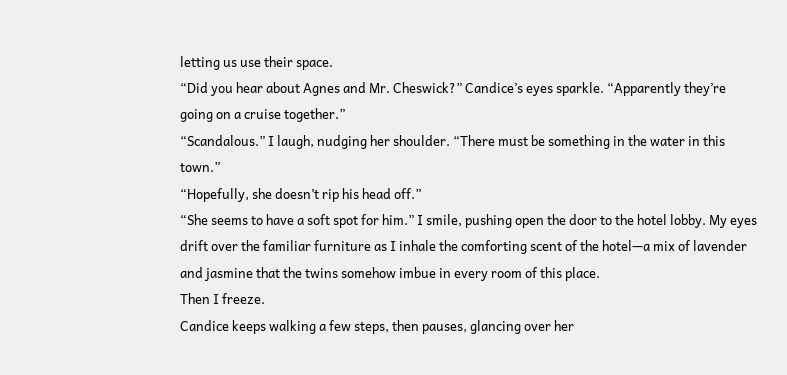letting us use their space.
“Did you hear about Agnes and Mr. Cheswick?” Candice’s eyes sparkle. “Apparently they’re going on a cruise together.”
“Scandalous.” I laugh, nudging her shoulder. “There must be something in the water in this town.”
“Hopefully, she doesn’t rip his head off.”
“She seems to have a soft spot for him.” I smile, pushing open the door to the hotel lobby. My eyes drift over the familiar furniture as I inhale the comforting scent of the hotel—a mix of lavender and jasmine that the twins somehow imbue in every room of this place.
Then I freeze.
Candice keeps walking a few steps, then pauses, glancing over her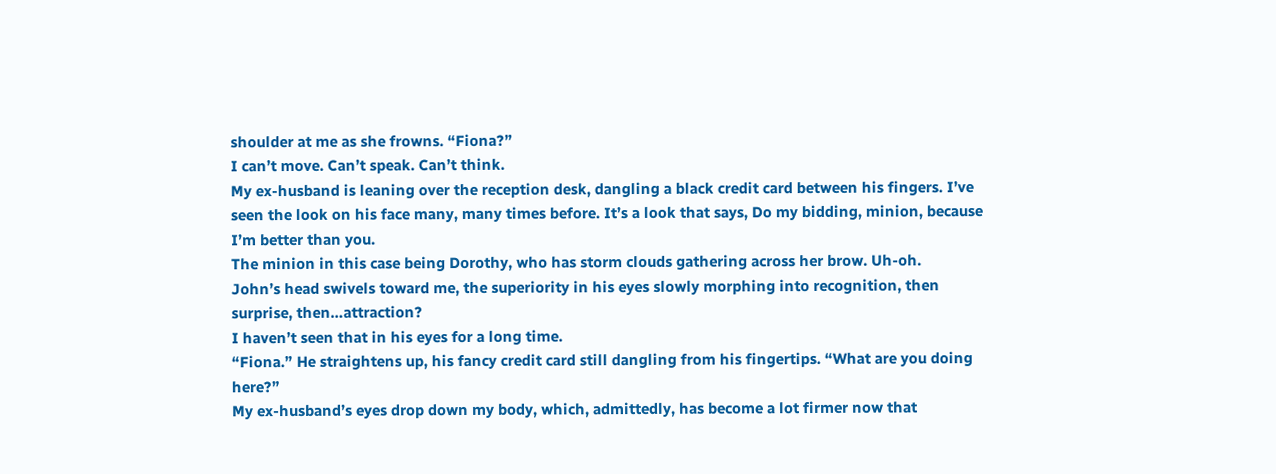shoulder at me as she frowns. “Fiona?”
I can’t move. Can’t speak. Can’t think.
My ex-husband is leaning over the reception desk, dangling a black credit card between his fingers. I’ve seen the look on his face many, many times before. It’s a look that says, Do my bidding, minion, because I’m better than you.
The minion in this case being Dorothy, who has storm clouds gathering across her brow. Uh-oh.
John’s head swivels toward me, the superiority in his eyes slowly morphing into recognition, then surprise, then…attraction?
I haven’t seen that in his eyes for a long time.
“Fiona.” He straightens up, his fancy credit card still dangling from his fingertips. “What are you doing here?”
My ex-husband’s eyes drop down my body, which, admittedly, has become a lot firmer now that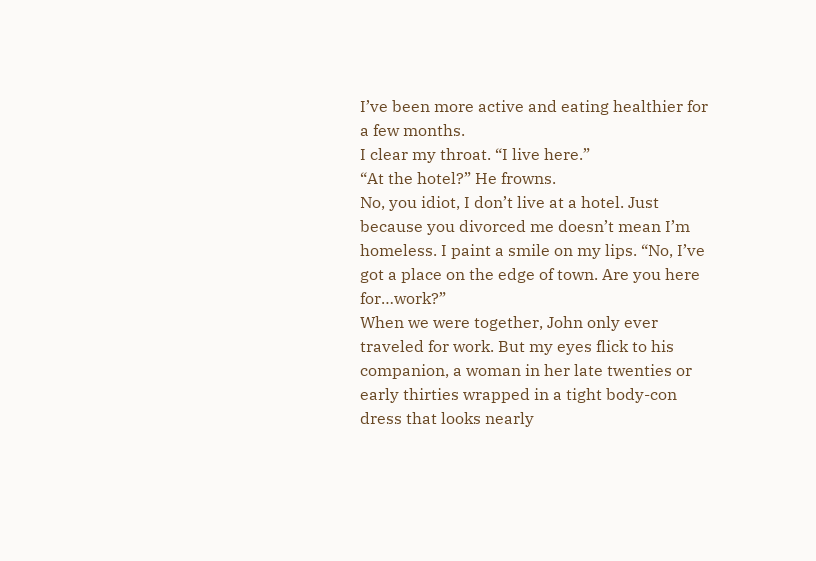I’ve been more active and eating healthier for a few months.
I clear my throat. “I live here.”
“At the hotel?” He frowns.
No, you idiot, I don’t live at a hotel. Just because you divorced me doesn’t mean I’m homeless. I paint a smile on my lips. “No, I’ve got a place on the edge of town. Are you here for…work?”
When we were together, John only ever traveled for work. But my eyes flick to his companion, a woman in her late twenties or early thirties wrapped in a tight body-con dress that looks nearly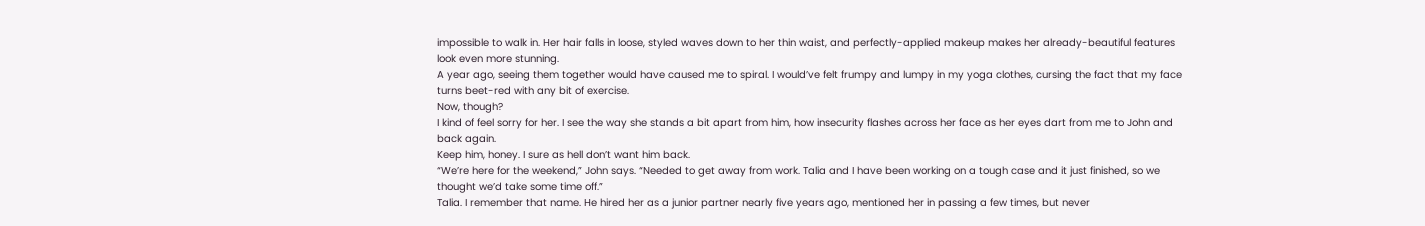impossible to walk in. Her hair falls in loose, styled waves down to her thin waist, and perfectly-applied makeup makes her already-beautiful features look even more stunning.
A year ago, seeing them together would have caused me to spiral. I would’ve felt frumpy and lumpy in my yoga clothes, cursing the fact that my face turns beet-red with any bit of exercise.
Now, though?
I kind of feel sorry for her. I see the way she stands a bit apart from him, how insecurity flashes across her face as her eyes dart from me to John and back again.
Keep him, honey. I sure as hell don’t want him back.
“We’re here for the weekend,” John says. “Needed to get away from work. Talia and I have been working on a tough case and it just finished, so we thought we’d take some time off.”
Talia. I remember that name. He hired her as a junior partner nearly five years ago, mentioned her in passing a few times, but never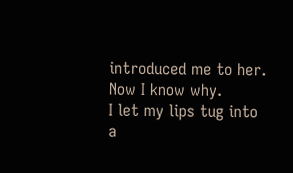introduced me to her. Now I know why.
I let my lips tug into a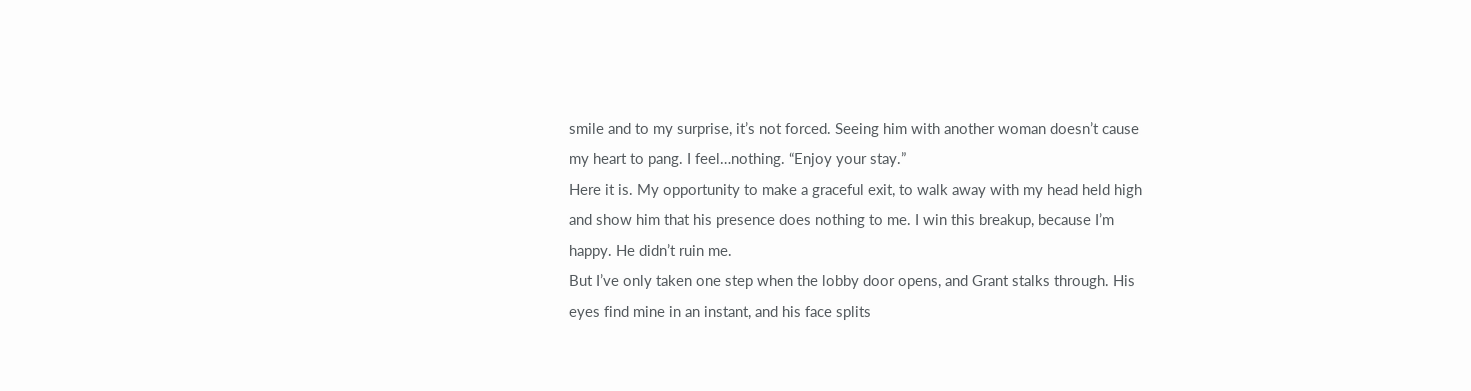smile and to my surprise, it’s not forced. Seeing him with another woman doesn’t cause my heart to pang. I feel…nothing. “Enjoy your stay.”
Here it is. My opportunity to make a graceful exit, to walk away with my head held high and show him that his presence does nothing to me. I win this breakup, because I’m happy. He didn’t ruin me.
But I’ve only taken one step when the lobby door opens, and Grant stalks through. His eyes find mine in an instant, and his face splits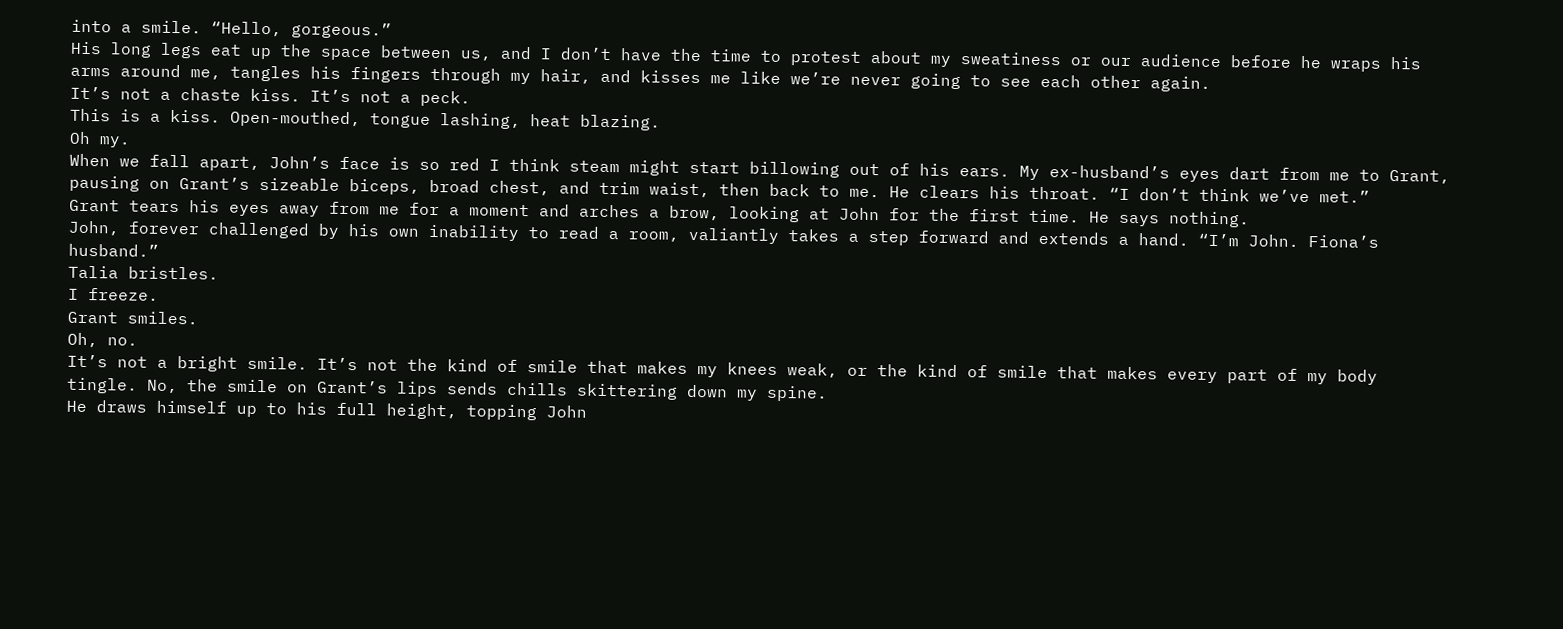into a smile. “Hello, gorgeous.”
His long legs eat up the space between us, and I don’t have the time to protest about my sweatiness or our audience before he wraps his arms around me, tangles his fingers through my hair, and kisses me like we’re never going to see each other again.
It’s not a chaste kiss. It’s not a peck.
This is a kiss. Open-mouthed, tongue lashing, heat blazing.
Oh my.
When we fall apart, John’s face is so red I think steam might start billowing out of his ears. My ex-husband’s eyes dart from me to Grant, pausing on Grant’s sizeable biceps, broad chest, and trim waist, then back to me. He clears his throat. “I don’t think we’ve met.”
Grant tears his eyes away from me for a moment and arches a brow, looking at John for the first time. He says nothing.
John, forever challenged by his own inability to read a room, valiantly takes a step forward and extends a hand. “I’m John. Fiona’s husband.”
Talia bristles.
I freeze.
Grant smiles.
Oh, no.
It’s not a bright smile. It’s not the kind of smile that makes my knees weak, or the kind of smile that makes every part of my body tingle. No, the smile on Grant’s lips sends chills skittering down my spine.
He draws himself up to his full height, topping John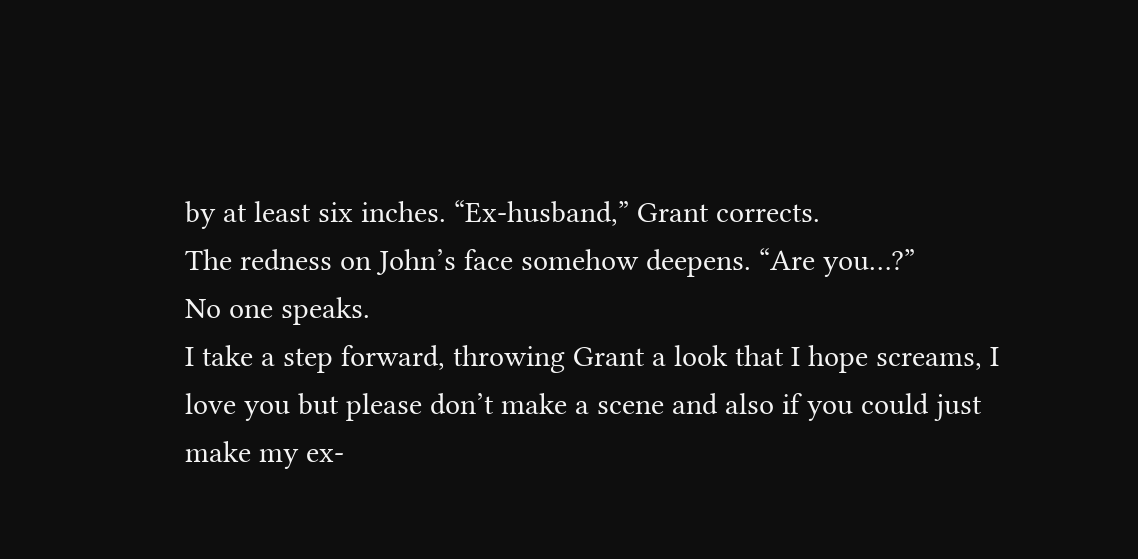by at least six inches. “Ex-husband,” Grant corrects.
The redness on John’s face somehow deepens. “Are you…?”
No one speaks.
I take a step forward, throwing Grant a look that I hope screams, I love you but please don’t make a scene and also if you could just make my ex-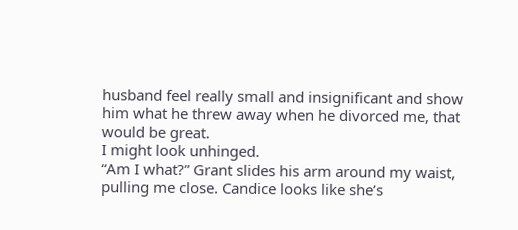husband feel really small and insignificant and show him what he threw away when he divorced me, that would be great.
I might look unhinged.
“Am I what?” Grant slides his arm around my waist, pulling me close. Candice looks like she’s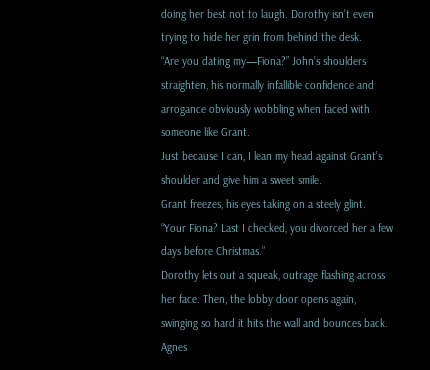doing her best not to laugh. Dorothy isn’t even trying to hide her grin from behind the desk.
“Are you dating my—Fiona?” John’s shoulders straighten, his normally infallible confidence and arrogance obviously wobbling when faced with someone like Grant.
Just because I can, I lean my head against Grant’s shoulder and give him a sweet smile.
Grant freezes, his eyes taking on a steely glint. “Your Fiona? Last I checked, you divorced her a few days before Christmas.”
Dorothy lets out a squeak, outrage flashing across her face. Then, the lobby door opens again, swinging so hard it hits the wall and bounces back. Agnes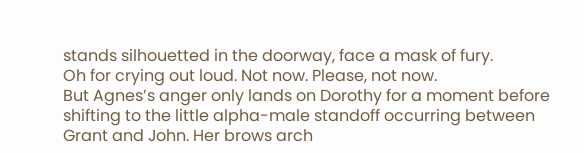stands silhouetted in the doorway, face a mask of fury.
Oh for crying out loud. Not now. Please, not now.
But Agnes’s anger only lands on Dorothy for a moment before shifting to the little alpha-male standoff occurring between Grant and John. Her brows arch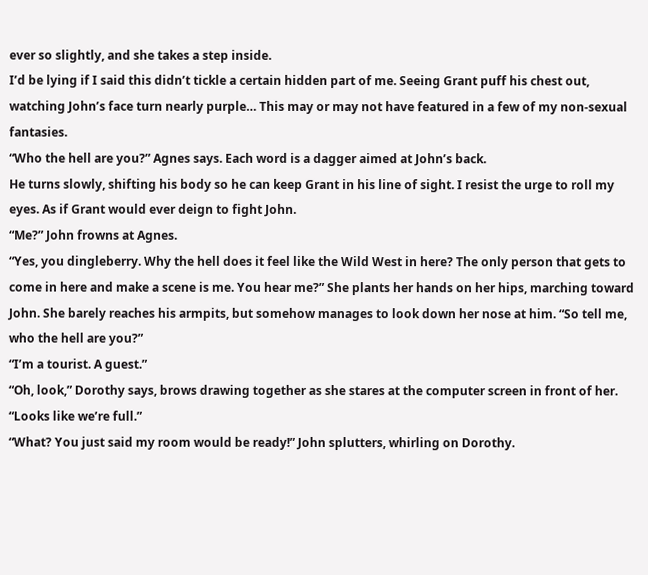ever so slightly, and she takes a step inside.
I’d be lying if I said this didn’t tickle a certain hidden part of me. Seeing Grant puff his chest out, watching John’s face turn nearly purple… This may or may not have featured in a few of my non-sexual fantasies.
“Who the hell are you?” Agnes says. Each word is a dagger aimed at John’s back.
He turns slowly, shifting his body so he can keep Grant in his line of sight. I resist the urge to roll my eyes. As if Grant would ever deign to fight John.
“Me?” John frowns at Agnes.
“Yes, you dingleberry. Why the hell does it feel like the Wild West in here? The only person that gets to come in here and make a scene is me. You hear me?” She plants her hands on her hips, marching toward John. She barely reaches his armpits, but somehow manages to look down her nose at him. “So tell me, who the hell are you?”
“I’m a tourist. A guest.”
“Oh, look,” Dorothy says, brows drawing together as she stares at the computer screen in front of her. “Looks like we’re full.”
“What? You just said my room would be ready!” John splutters, whirling on Dorothy.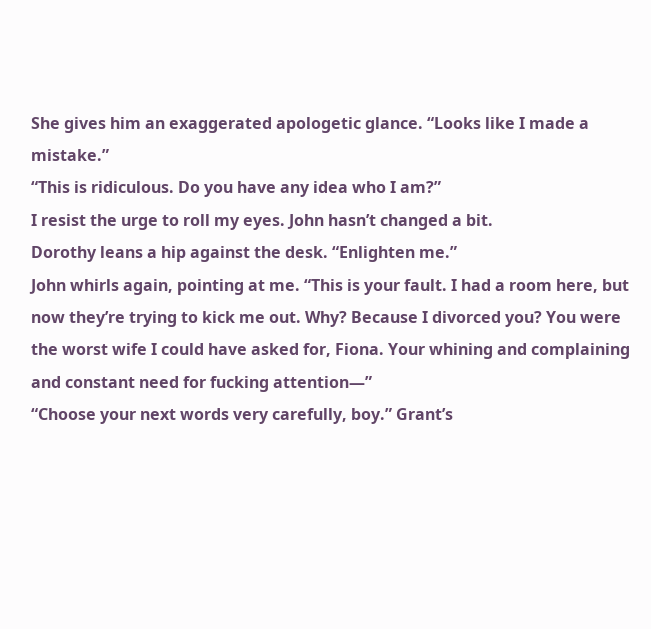She gives him an exaggerated apologetic glance. “Looks like I made a mistake.”
“This is ridiculous. Do you have any idea who I am?”
I resist the urge to roll my eyes. John hasn’t changed a bit.
Dorothy leans a hip against the desk. “Enlighten me.”
John whirls again, pointing at me. “This is your fault. I had a room here, but now they’re trying to kick me out. Why? Because I divorced you? You were the worst wife I could have asked for, Fiona. Your whining and complaining and constant need for fucking attention—”
“Choose your next words very carefully, boy.” Grant’s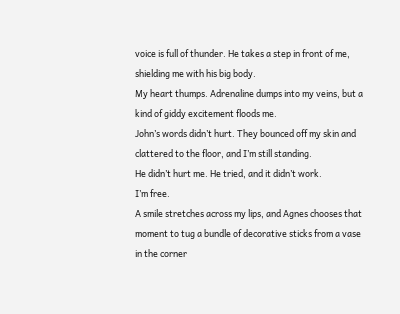voice is full of thunder. He takes a step in front of me, shielding me with his big body.
My heart thumps. Adrenaline dumps into my veins, but a kind of giddy excitement floods me.
John’s words didn’t hurt. They bounced off my skin and clattered to the floor, and I’m still standing.
He didn’t hurt me. He tried, and it didn’t work.
I’m free.
A smile stretches across my lips, and Agnes chooses that moment to tug a bundle of decorative sticks from a vase in the corner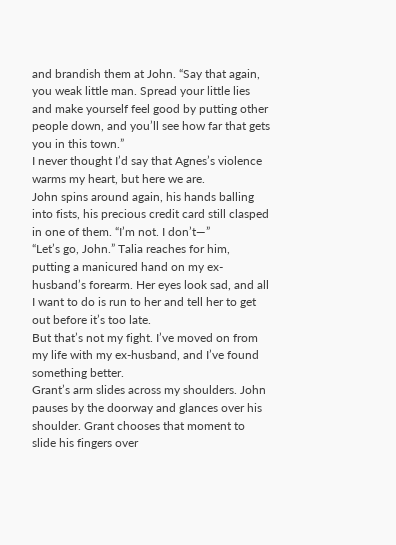and brandish them at John. “Say that again, you weak little man. Spread your little lies and make yourself feel good by putting other people down, and you’ll see how far that gets you in this town.”
I never thought I’d say that Agnes’s violence warms my heart, but here we are.
John spins around again, his hands balling into fists, his precious credit card still clasped in one of them. “I’m not. I don’t—”
“Let’s go, John.” Talia reaches for him, putting a manicured hand on my ex-husband’s forearm. Her eyes look sad, and all I want to do is run to her and tell her to get out before it’s too late.
But that’s not my fight. I’ve moved on from my life with my ex-husband, and I’ve found something better.
Grant’s arm slides across my shoulders. John pauses by the doorway and glances over his shoulder. Grant chooses that moment to slide his fingers over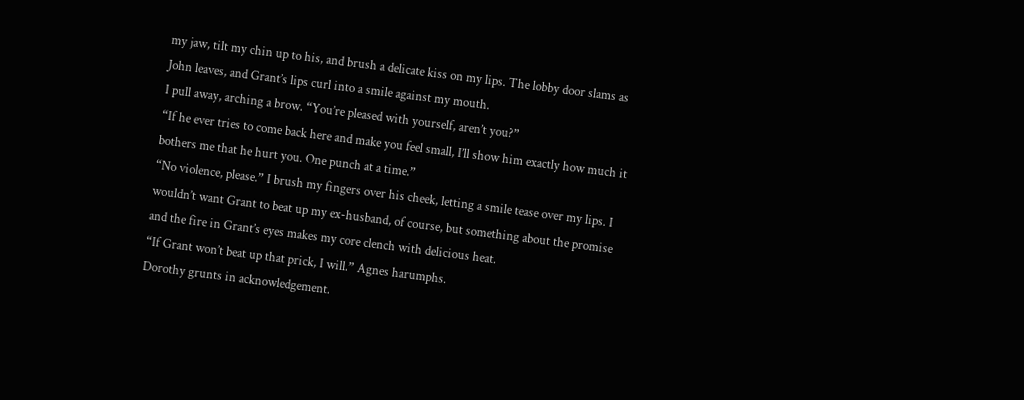my jaw, tilt my chin up to his, and brush a delicate kiss on my lips. The lobby door slams as John leaves, and Grant’s lips curl into a smile against my mouth.
I pull away, arching a brow. “You’re pleased with yourself, aren’t you?”
“If he ever tries to come back here and make you feel small, I’ll show him exactly how much it bothers me that he hurt you. One punch at a time.”
“No violence, please.” I brush my fingers over his cheek, letting a smile tease over my lips. I wouldn’t want Grant to beat up my ex-husband, of course, but something about the promise and the fire in Grant’s eyes makes my core clench with delicious heat.
“If Grant won’t beat up that prick, I will.” Agnes harumphs.
Dorothy grunts in acknowledgement.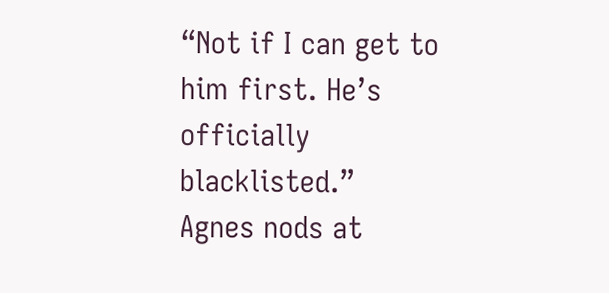“Not if I can get to him first. He’s officially blacklisted.”
Agnes nods at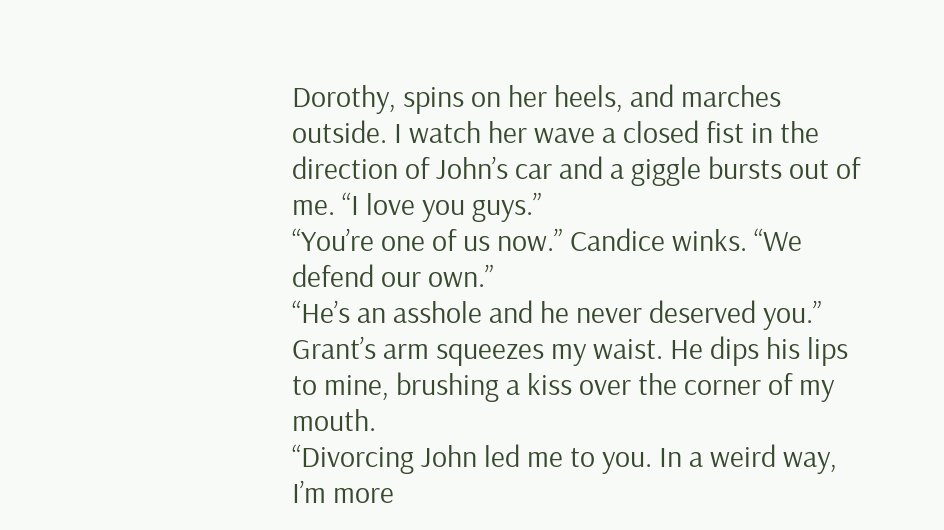Dorothy, spins on her heels, and marches outside. I watch her wave a closed fist in the direction of John’s car and a giggle bursts out of me. “I love you guys.”
“You’re one of us now.” Candice winks. “We defend our own.”
“He’s an asshole and he never deserved you.” Grant’s arm squeezes my waist. He dips his lips to mine, brushing a kiss over the corner of my mouth.
“Divorcing John led me to you. In a weird way, I’m more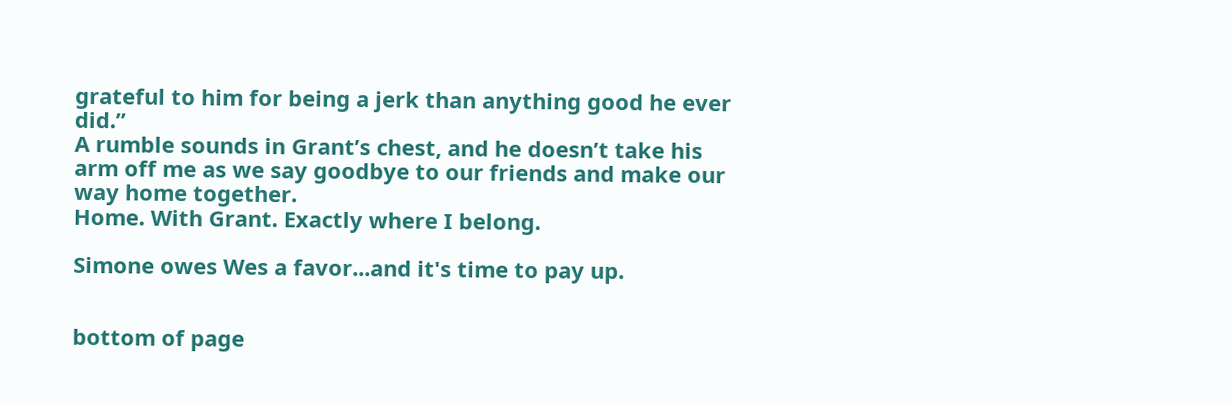grateful to him for being a jerk than anything good he ever did.”
A rumble sounds in Grant’s chest, and he doesn’t take his arm off me as we say goodbye to our friends and make our way home together.
Home. With Grant. Exactly where I belong.

Simone owes Wes a favor...and it's time to pay up.


bottom of page